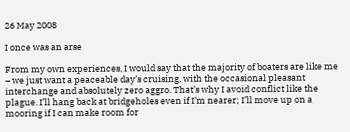26 May 2008

I once was an arse

From my own experiences, I would say that the majority of boaters are like me – we just want a peaceable day’s cruising, with the occasional pleasant interchange and absolutely zero aggro. That’s why I avoid conflict like the plague. I’ll hang back at bridgeholes even if I’m nearer; I’ll move up on a mooring if I can make room for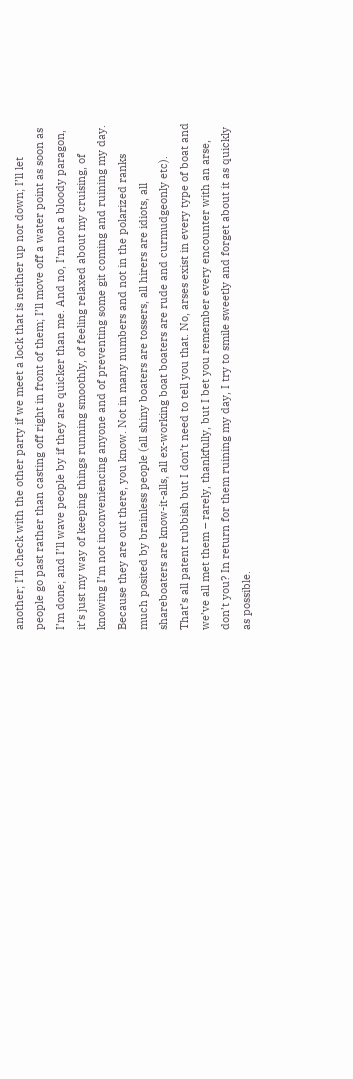another; I’ll check with the other party if we meet a lock that is neither up nor down; I’ll let people go past rather than casting off right in front of them; I’ll move off a water point as soon as I’m done; and I’ll wave people by if they are quicker than me. And no, I’m not a bloody paragon, it’s just my way of keeping things running smoothly, of feeling relaxed about my cruising, of knowing I’m not inconveniencing anyone and of preventing some git coming and ruining my day. Because they are out there, you know. Not in many numbers and not in the polarized ranks much posited by brainless people (all shiny boaters are tossers, all hirers are idiots, all shareboaters are know-it-alls, all ex-working boat boaters are rude and curmudgeonly etc). That’s all patent rubbish but I don’t need to tell you that. No, arses exist in every type of boat and we’ve all met them – rarely, thankfully, but I bet you remember every encounter with an arse, don’t you? In return for them ruining my day, I try to smile sweetly and forget about it as quickly as possible.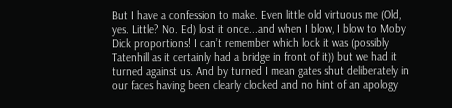But I have a confession to make. Even little old virtuous me (Old, yes. Little? No. Ed) lost it once...and when I blow, I blow to Moby Dick proportions! I can’t remember which lock it was (possibly Tatenhill as it certainly had a bridge in front of it)) but we had it turned against us. And by turned I mean gates shut deliberately in our faces having been clearly clocked and no hint of an apology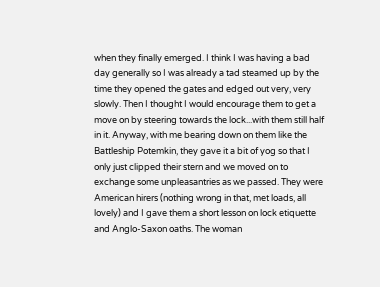when they finally emerged. I think I was having a bad day generally so I was already a tad steamed up by the time they opened the gates and edged out very, very slowly. Then I thought I would encourage them to get a move on by steering towards the lock...with them still half in it. Anyway, with me bearing down on them like the Battleship Potemkin, they gave it a bit of yog so that I only just clipped their stern and we moved on to exchange some unpleasantries as we passed. They were American hirers (nothing wrong in that, met loads, all lovely) and I gave them a short lesson on lock etiquette and Anglo-Saxon oaths. The woman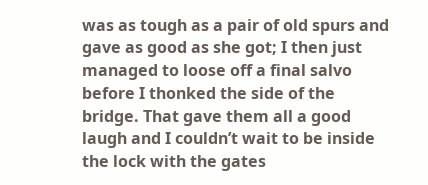was as tough as a pair of old spurs and gave as good as she got; I then just managed to loose off a final salvo before I thonked the side of the bridge. That gave them all a good laugh and I couldn’t wait to be inside the lock with the gates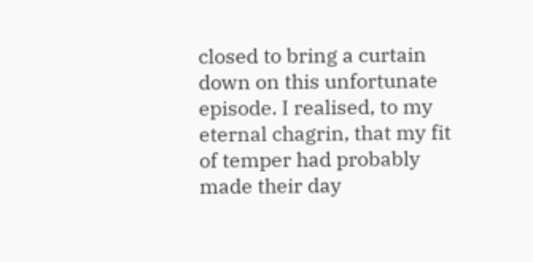closed to bring a curtain down on this unfortunate episode. I realised, to my eternal chagrin, that my fit of temper had probably made their day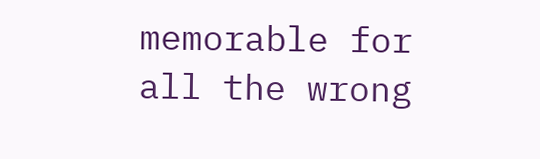memorable for all the wrong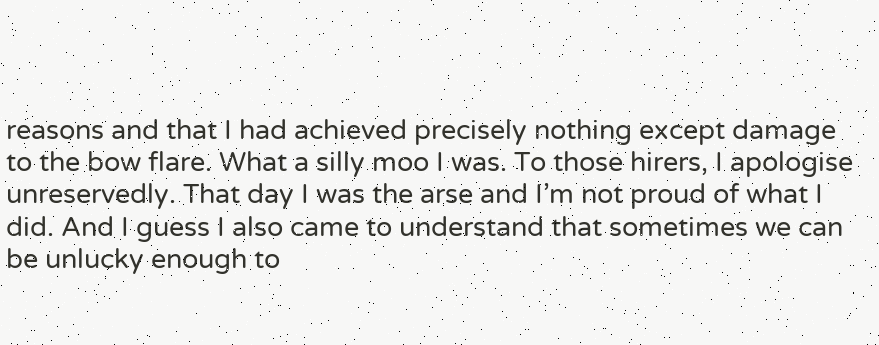reasons and that I had achieved precisely nothing except damage to the bow flare. What a silly moo I was. To those hirers, I apologise unreservedly. That day I was the arse and I’m not proud of what I did. And I guess I also came to understand that sometimes we can be unlucky enough to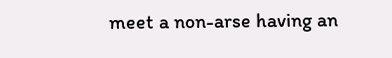meet a non-arse having an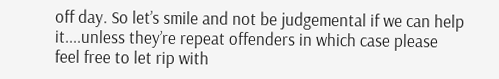off day. So let’s smile and not be judgemental if we can help it....unless they’re repeat offenders in which case please feel free to let rip with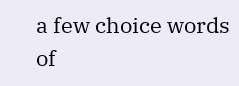a few choice words of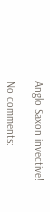Anglo Saxon invective!

No comments: